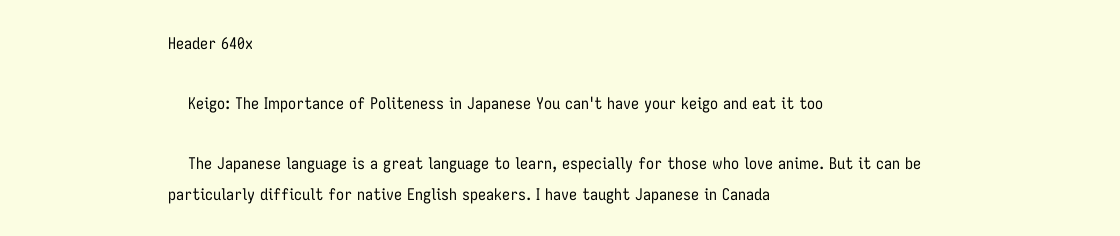Header 640x

    Keigo: The Importance of Politeness in Japanese You can't have your keigo and eat it too

    The Japanese language is a great language to learn, especially for those who love anime. But it can be particularly difficult for native English speakers. I have taught Japanese in Canada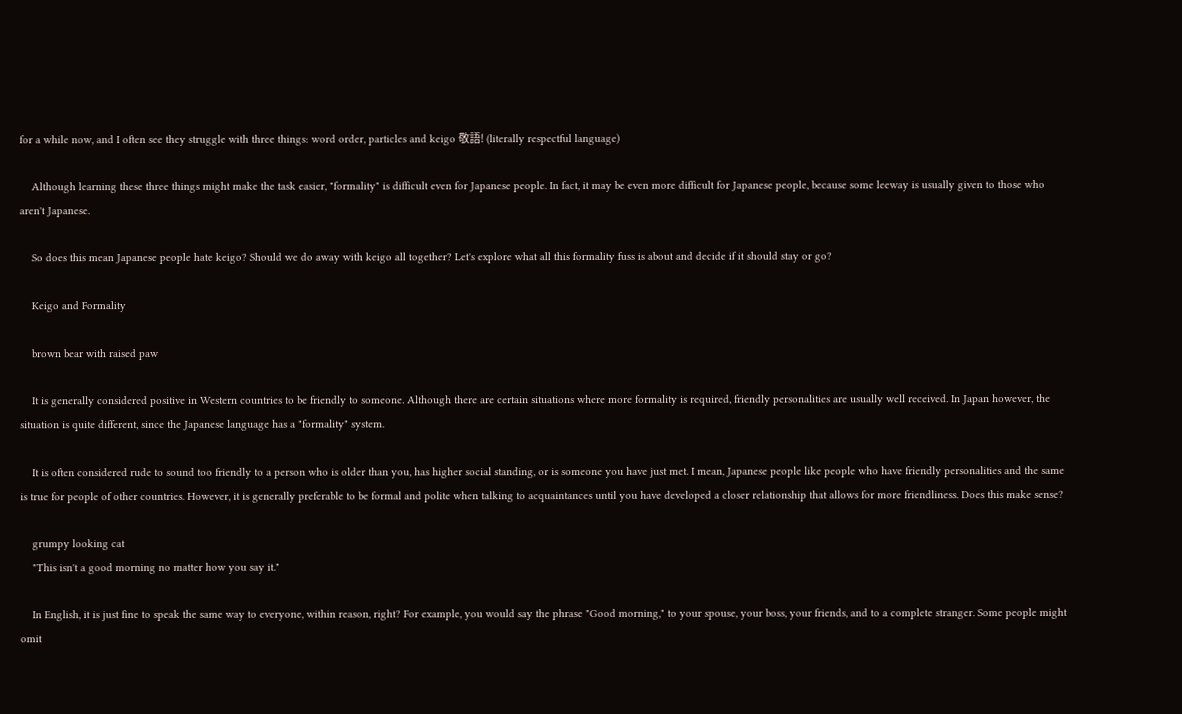for a while now, and I often see they struggle with three things: word order, particles and keigo 敬語! (literally respectful language)

    Although learning these three things might make the task easier, "formality" is difficult even for Japanese people. In fact, it may be even more difficult for Japanese people, because some leeway is usually given to those who aren't Japanese.

    So does this mean Japanese people hate keigo? Should we do away with keigo all together? Let's explore what all this formality fuss is about and decide if it should stay or go?

    Keigo and Formality

    brown bear with raised paw

    It is generally considered positive in Western countries to be friendly to someone. Although there are certain situations where more formality is required, friendly personalities are usually well received. In Japan however, the situation is quite different, since the Japanese language has a "formality" system.

    It is often considered rude to sound too friendly to a person who is older than you, has higher social standing, or is someone you have just met. I mean, Japanese people like people who have friendly personalities and the same is true for people of other countries. However, it is generally preferable to be formal and polite when talking to acquaintances until you have developed a closer relationship that allows for more friendliness. Does this make sense?

    grumpy looking cat
    "This isn't a good morning no matter how you say it."

    In English, it is just fine to speak the same way to everyone, within reason, right? For example, you would say the phrase "Good morning," to your spouse, your boss, your friends, and to a complete stranger. Some people might omit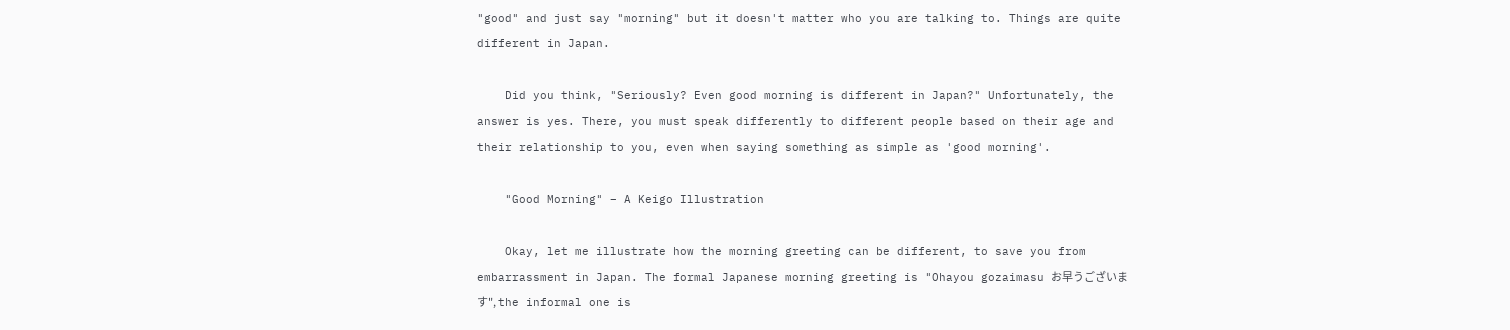"good" and just say "morning" but it doesn't matter who you are talking to. Things are quite different in Japan.

    Did you think, "Seriously? Even good morning is different in Japan?" Unfortunately, the answer is yes. There, you must speak differently to different people based on their age and their relationship to you, even when saying something as simple as 'good morning'.

    "Good Morning" – A Keigo Illustration

    Okay, let me illustrate how the morning greeting can be different, to save you from embarrassment in Japan. The formal Japanese morning greeting is "Ohayou gozaimasu お早うございます", the informal one is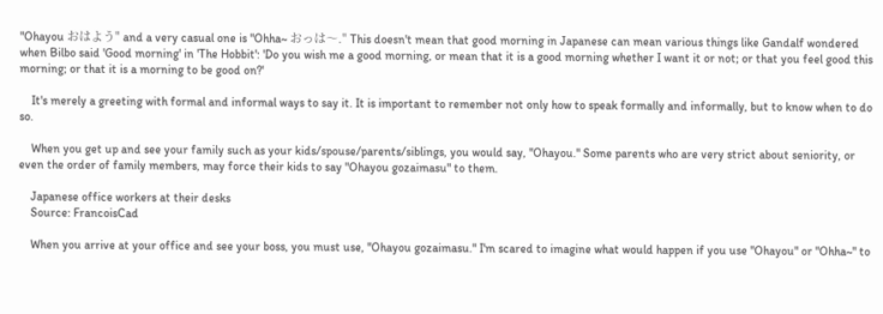"Ohayou おはよう" and a very casual one is "Ohha~ おっは〜." This doesn't mean that good morning in Japanese can mean various things like Gandalf wondered when Bilbo said 'Good morning' in 'The Hobbit': 'Do you wish me a good morning, or mean that it is a good morning whether I want it or not; or that you feel good this morning; or that it is a morning to be good on?'

    It's merely a greeting with formal and informal ways to say it. It is important to remember not only how to speak formally and informally, but to know when to do so.

    When you get up and see your family such as your kids/spouse/parents/siblings, you would say, "Ohayou." Some parents who are very strict about seniority, or even the order of family members, may force their kids to say "Ohayou gozaimasu" to them.

    Japanese office workers at their desks
    Source: FrancoisCad

    When you arrive at your office and see your boss, you must use, "Ohayou gozaimasu." I'm scared to imagine what would happen if you use "Ohayou" or "Ohha~" to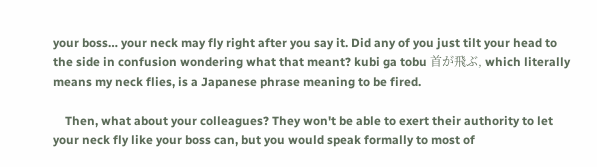your boss… your neck may fly right after you say it. Did any of you just tilt your head to the side in confusion wondering what that meant? kubi ga tobu 首が飛ぶ, which literally means my neck flies, is a Japanese phrase meaning to be fired.

    Then, what about your colleagues? They won't be able to exert their authority to let your neck fly like your boss can, but you would speak formally to most of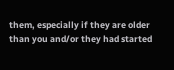them, especially if they are older than you and/or they had started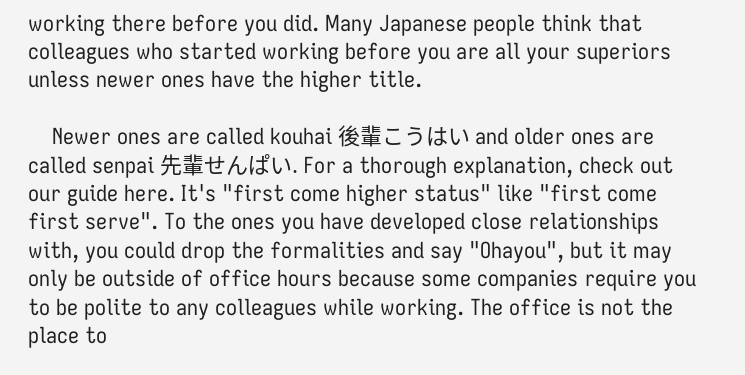working there before you did. Many Japanese people think that colleagues who started working before you are all your superiors unless newer ones have the higher title.

    Newer ones are called kouhai 後輩こうはい and older ones are called senpai 先輩せんぱい. For a thorough explanation, check out our guide here. It's "first come higher status" like "first come first serve". To the ones you have developed close relationships with, you could drop the formalities and say "Ohayou", but it may only be outside of office hours because some companies require you to be polite to any colleagues while working. The office is not the place to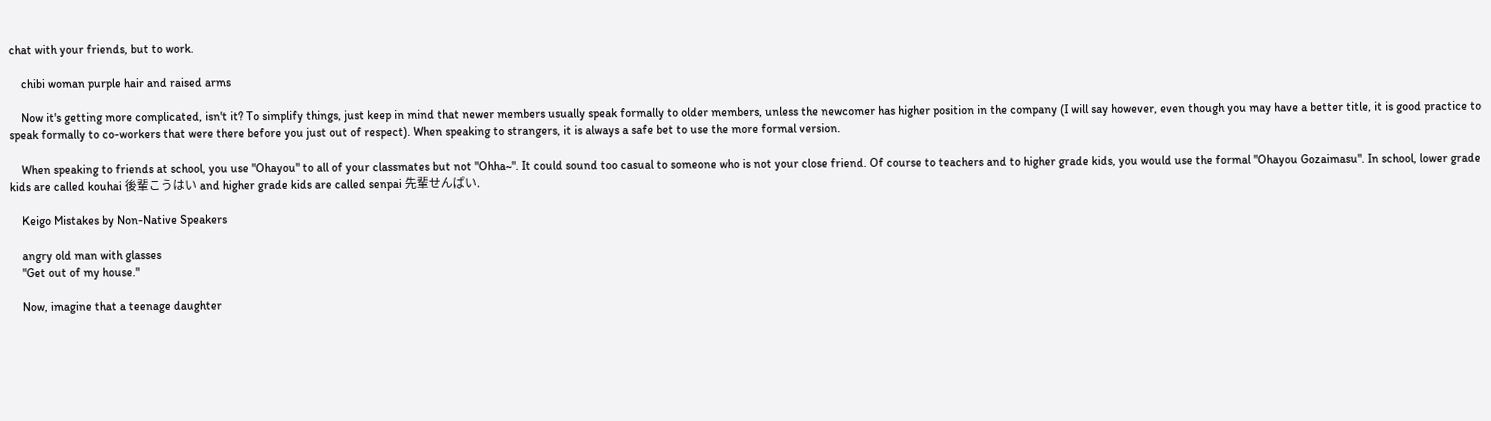chat with your friends, but to work.

    chibi woman purple hair and raised arms

    Now it's getting more complicated, isn't it? To simplify things, just keep in mind that newer members usually speak formally to older members, unless the newcomer has higher position in the company (I will say however, even though you may have a better title, it is good practice to speak formally to co-workers that were there before you just out of respect). When speaking to strangers, it is always a safe bet to use the more formal version.

    When speaking to friends at school, you use "Ohayou" to all of your classmates but not "Ohha~". It could sound too casual to someone who is not your close friend. Of course to teachers and to higher grade kids, you would use the formal "Ohayou Gozaimasu". In school, lower grade kids are called kouhai 後輩こうはい and higher grade kids are called senpai 先輩せんぱい.

    Keigo Mistakes by Non-Native Speakers

    angry old man with glasses
    "Get out of my house."

    Now, imagine that a teenage daughter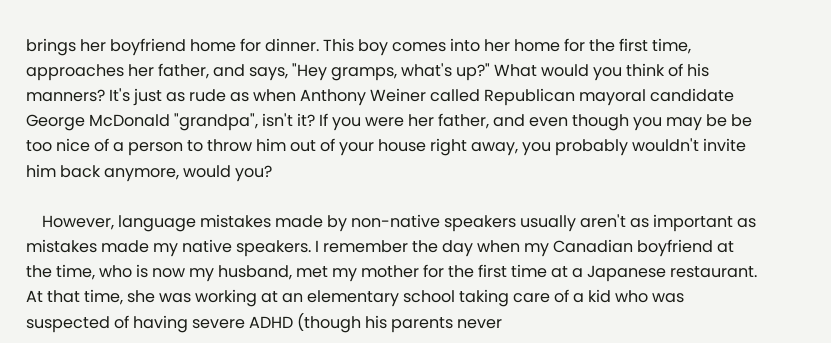brings her boyfriend home for dinner. This boy comes into her home for the first time, approaches her father, and says, "Hey gramps, what's up?" What would you think of his manners? It's just as rude as when Anthony Weiner called Republican mayoral candidate George McDonald "grandpa", isn't it? If you were her father, and even though you may be be too nice of a person to throw him out of your house right away, you probably wouldn't invite him back anymore, would you?

    However, language mistakes made by non-native speakers usually aren't as important as mistakes made my native speakers. I remember the day when my Canadian boyfriend at the time, who is now my husband, met my mother for the first time at a Japanese restaurant. At that time, she was working at an elementary school taking care of a kid who was suspected of having severe ADHD (though his parents never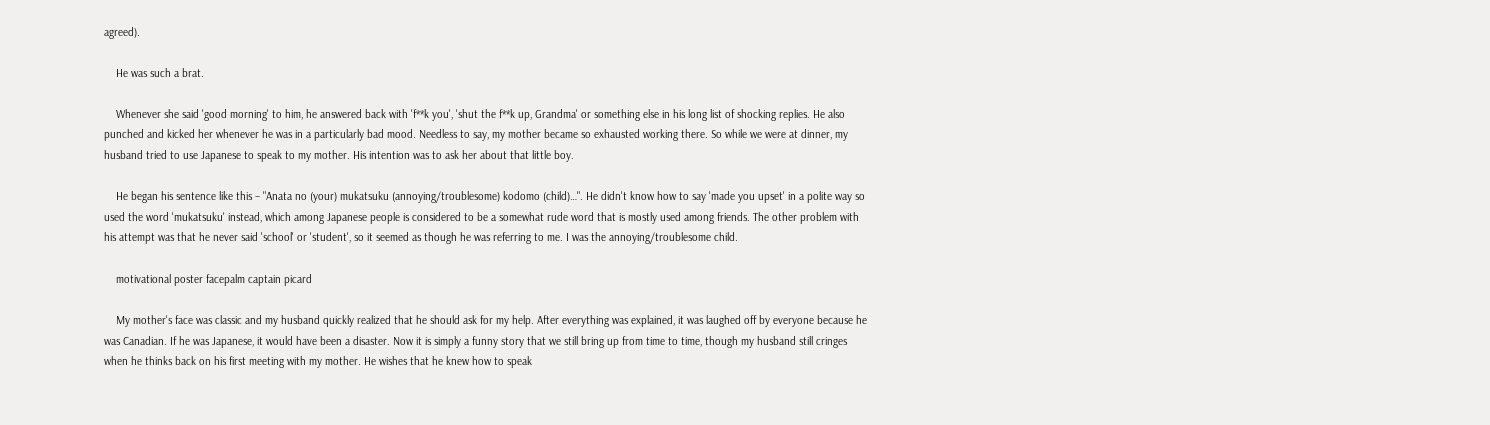agreed).

    He was such a brat.

    Whenever she said 'good morning' to him, he answered back with 'f**k you', 'shut the f**k up, Grandma' or something else in his long list of shocking replies. He also punched and kicked her whenever he was in a particularly bad mood. Needless to say, my mother became so exhausted working there. So while we were at dinner, my husband tried to use Japanese to speak to my mother. His intention was to ask her about that little boy.

    He began his sentence like this – "Anata no (your) mukatsuku (annoying/troublesome) kodomo (child)…". He didn't know how to say 'made you upset' in a polite way so used the word 'mukatsuku' instead, which among Japanese people is considered to be a somewhat rude word that is mostly used among friends. The other problem with his attempt was that he never said 'school' or 'student', so it seemed as though he was referring to me. I was the annoying/troublesome child.

    motivational poster facepalm captain picard

    My mother's face was classic and my husband quickly realized that he should ask for my help. After everything was explained, it was laughed off by everyone because he was Canadian. If he was Japanese, it would have been a disaster. Now it is simply a funny story that we still bring up from time to time, though my husband still cringes when he thinks back on his first meeting with my mother. He wishes that he knew how to speak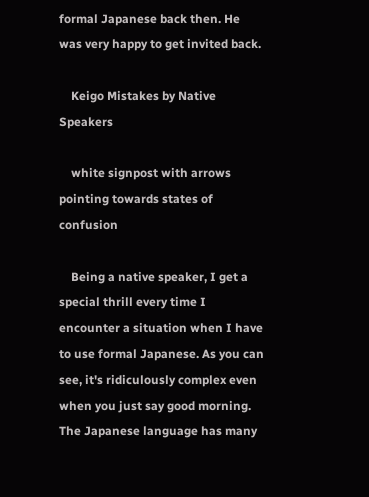formal Japanese back then. He was very happy to get invited back.

    Keigo Mistakes by Native Speakers

    white signpost with arrows pointing towards states of confusion

    Being a native speaker, I get a special thrill every time I encounter a situation when I have to use formal Japanese. As you can see, it's ridiculously complex even when you just say good morning. The Japanese language has many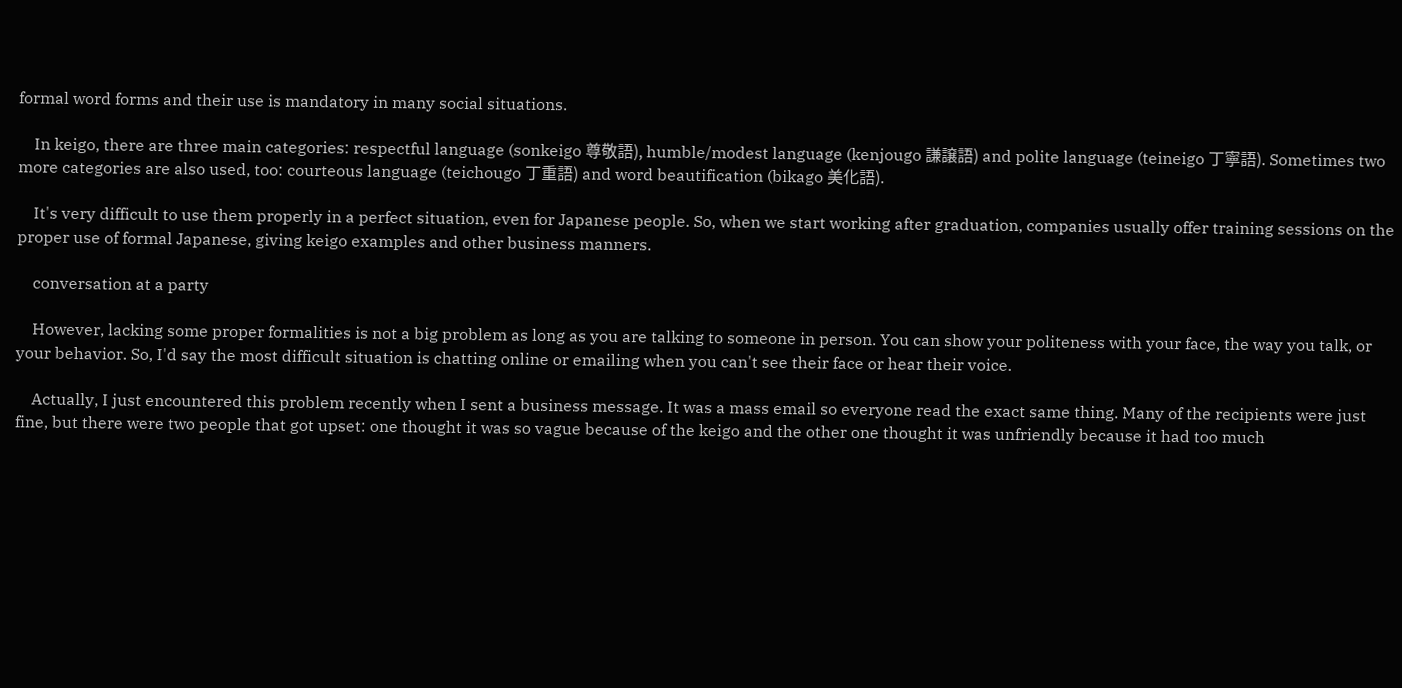formal word forms and their use is mandatory in many social situations.

    In keigo, there are three main categories: respectful language (sonkeigo 尊敬語), humble/modest language (kenjougo 謙譲語) and polite language (teineigo 丁寧語). Sometimes two more categories are also used, too: courteous language (teichougo 丁重語) and word beautification (bikago 美化語).

    It's very difficult to use them properly in a perfect situation, even for Japanese people. So, when we start working after graduation, companies usually offer training sessions on the proper use of formal Japanese, giving keigo examples and other business manners.

    conversation at a party

    However, lacking some proper formalities is not a big problem as long as you are talking to someone in person. You can show your politeness with your face, the way you talk, or your behavior. So, I'd say the most difficult situation is chatting online or emailing when you can't see their face or hear their voice.

    Actually, I just encountered this problem recently when I sent a business message. It was a mass email so everyone read the exact same thing. Many of the recipients were just fine, but there were two people that got upset: one thought it was so vague because of the keigo and the other one thought it was unfriendly because it had too much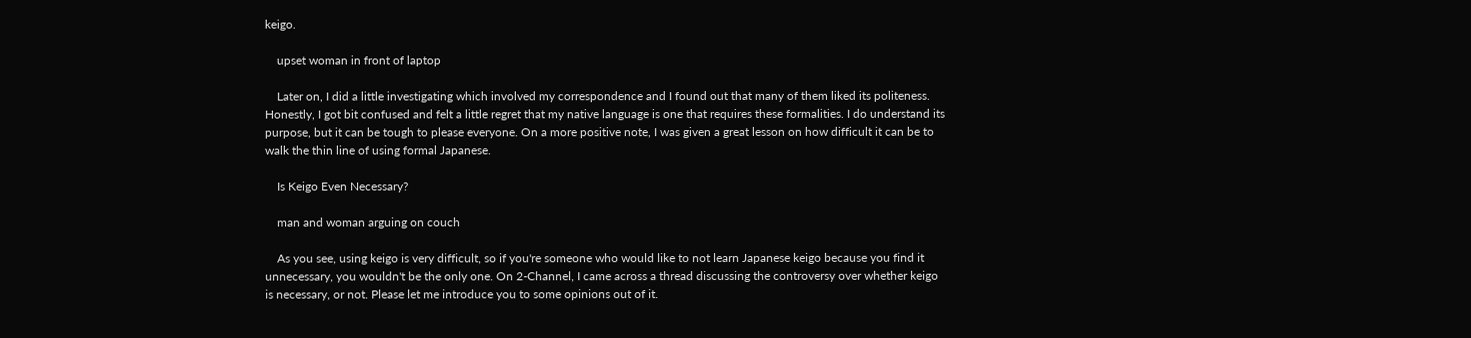keigo.

    upset woman in front of laptop

    Later on, I did a little investigating which involved my correspondence and I found out that many of them liked its politeness. Honestly, I got bit confused and felt a little regret that my native language is one that requires these formalities. I do understand its purpose, but it can be tough to please everyone. On a more positive note, I was given a great lesson on how difficult it can be to walk the thin line of using formal Japanese.

    Is Keigo Even Necessary?

    man and woman arguing on couch

    As you see, using keigo is very difficult, so if you're someone who would like to not learn Japanese keigo because you find it unnecessary, you wouldn't be the only one. On 2-Channel, I came across a thread discussing the controversy over whether keigo is necessary, or not. Please let me introduce you to some opinions out of it.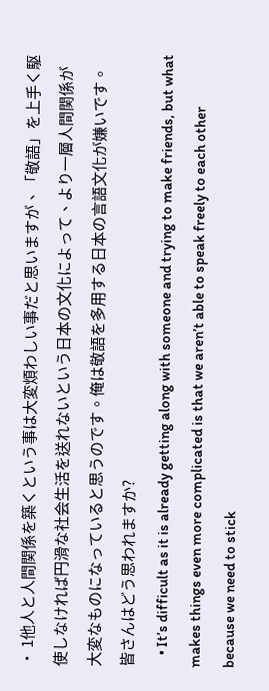• 1他人と人間関係を築くという事は大変煩わしい事だと思いますが、「敬語」を上手く駆使しなければ円滑な社会生活を送れないという日本の文化によって、より一層人間関係が大変なものになっていると思うのです。俺は敬語を多用する日本の言語文化が嫌いです。皆さんはどう思われますか?
    • It’s difficult as it is already getting along with someone and trying to make friends, but what makes things even more complicated is that we aren’t able to speak freely to each other because we need to stick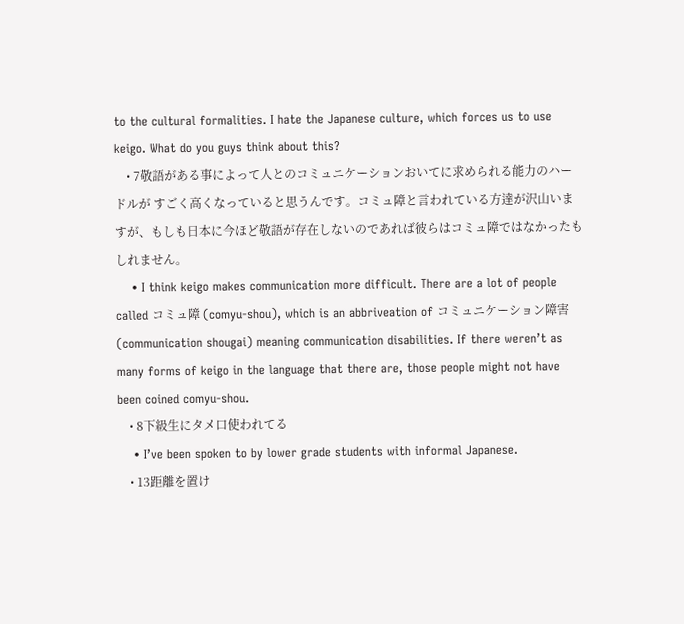to the cultural formalities. I hate the Japanese culture, which forces us to use keigo. What do you guys think about this?
    • 7敬語がある事によって人とのコミュニケーションおいてに求められる能力のハードルが すごく高くなっていると思うんです。コミュ障と言われている方達が沢山いますが、もしも日本に今ほど敬語が存在しないのであれば彼らはコミュ障ではなかったもしれません。
    • I think keigo makes communication more difficult. There are a lot of people called コミュ障 (comyu-shou), which is an abbriveation of コミュニケーション障害 (communication shougai) meaning communication disabilities. If there weren’t as many forms of keigo in the language that there are, those people might not have been coined comyu-shou.
    • 8下級生にタメ口使われてる
    • I’ve been spoken to by lower grade students with informal Japanese.
    • 13距離を置け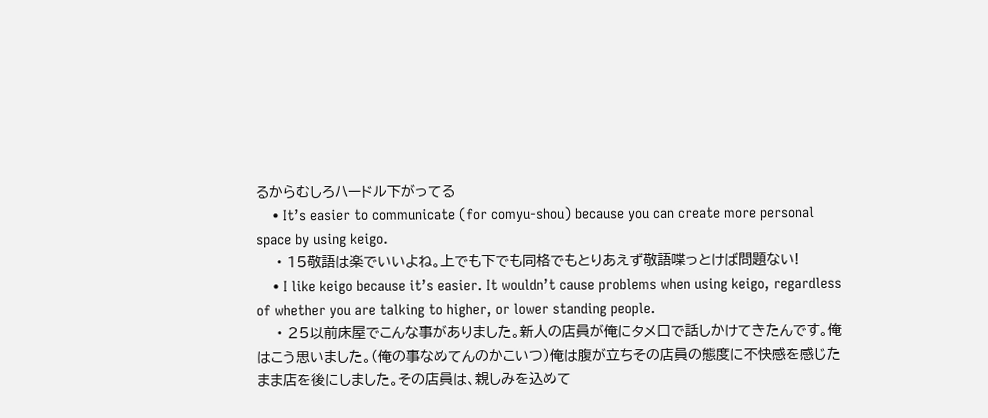るからむしろハードル下がってる
    • It’s easier to communicate (for comyu-shou) because you can create more personal space by using keigo.
    • 15敬語は楽でいいよね。上でも下でも同格でもとりあえず敬語喋っとけば問題ない!
    • I like keigo because it’s easier. It wouldn’t cause problems when using keigo, regardless of whether you are talking to higher, or lower standing people.
    • 25以前床屋でこんな事がありました。新人の店員が俺にタメ口で話しかけてきたんです。俺はこう思いました。(俺の事なめてんのかこいつ)俺は腹が立ちその店員の態度に不快感を感じたまま店を後にしました。その店員は、親しみを込めて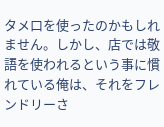タメ口を使ったのかもしれません。しかし、店では敬語を使われるという事に慣れている俺は、それをフレンドリーさ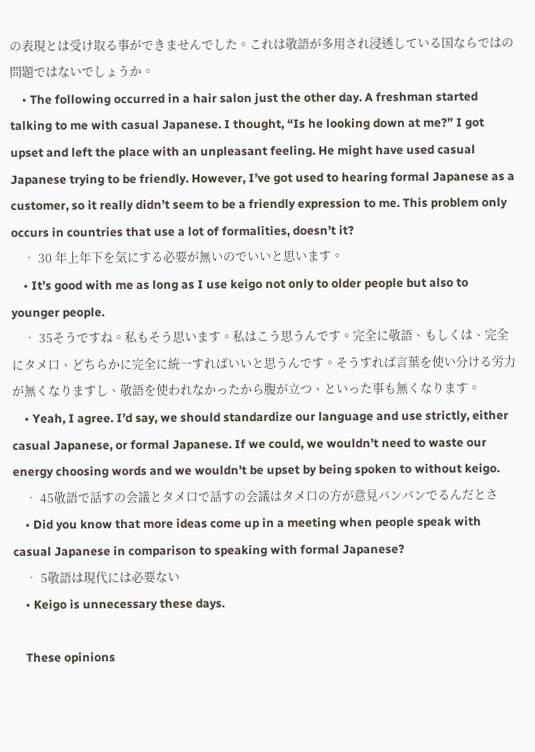の表現とは受け取る事ができませんでした。これは敬語が多用され浸透している国ならではの問題ではないでしょうか。
    • The following occurred in a hair salon just the other day. A freshman started talking to me with casual Japanese. I thought, “Is he looking down at me?” I got upset and left the place with an unpleasant feeling. He might have used casual Japanese trying to be friendly. However, I’ve got used to hearing formal Japanese as a customer, so it really didn’t seem to be a friendly expression to me. This problem only occurs in countries that use a lot of formalities, doesn’t it?
    • 30 年上年下を気にする必要が無いのでいいと思います。
    • It’s good with me as long as I use keigo not only to older people but also to younger people.
    • 35そうですね。私もそう思います。私はこう思うんです。完全に敬語、もしくは、完全にタメ口、どちらかに完全に統一すればいいと思うんです。そうすれば言葉を使い分ける労力が無くなりますし、敬語を使われなかったから腹が立つ、といった事も無くなります。
    • Yeah, I agree. I’d say, we should standardize our language and use strictly, either casual Japanese, or formal Japanese. If we could, we wouldn’t need to waste our energy choosing words and we wouldn’t be upset by being spoken to without keigo.
    • 45敬語で話すの会議とタメ口で話すの会議はタメ口の方が意見バンバンでるんだとさ
    • Did you know that more ideas come up in a meeting when people speak with casual Japanese in comparison to speaking with formal Japanese?
    • 5敬語は現代には必要ない
    • Keigo is unnecessary these days.

    These opinions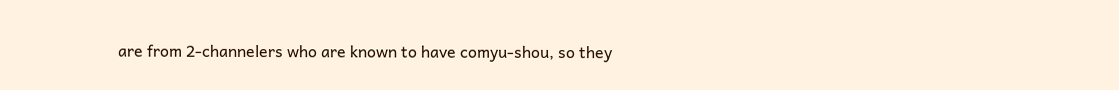are from 2-channelers who are known to have comyu-shou, so they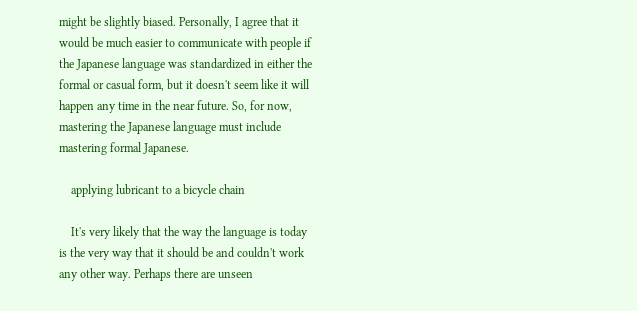might be slightly biased. Personally, I agree that it would be much easier to communicate with people if the Japanese language was standardized in either the formal or casual form, but it doesn't seem like it will happen any time in the near future. So, for now, mastering the Japanese language must include mastering formal Japanese.

    applying lubricant to a bicycle chain

    It's very likely that the way the language is today is the very way that it should be and couldn't work any other way. Perhaps there are unseen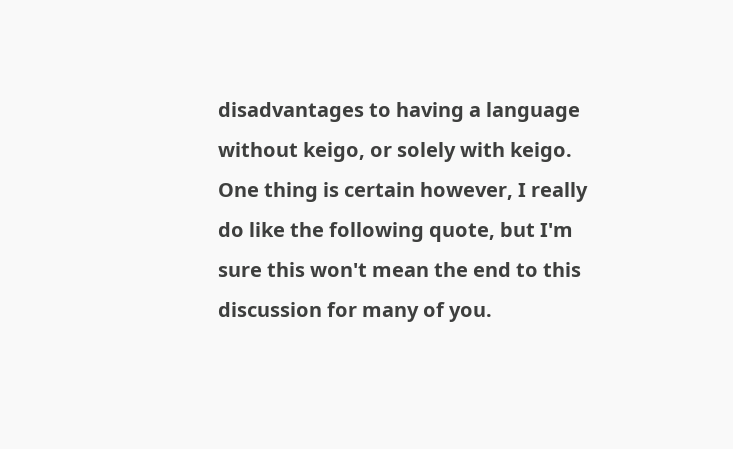disadvantages to having a language without keigo, or solely with keigo. One thing is certain however, I really do like the following quote, but I'm sure this won't mean the end to this discussion for many of you.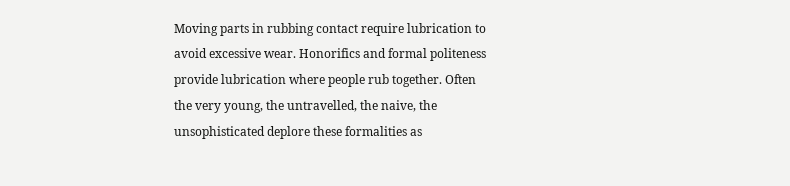Moving parts in rubbing contact require lubrication to avoid excessive wear. Honorifics and formal politeness provide lubrication where people rub together. Often the very young, the untravelled, the naive, the unsophisticated deplore these formalities as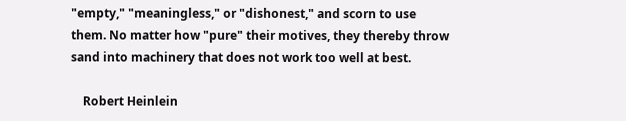"empty," "meaningless," or "dishonest," and scorn to use them. No matter how "pure" their motives, they thereby throw sand into machinery that does not work too well at best.

    Robert Heinlein